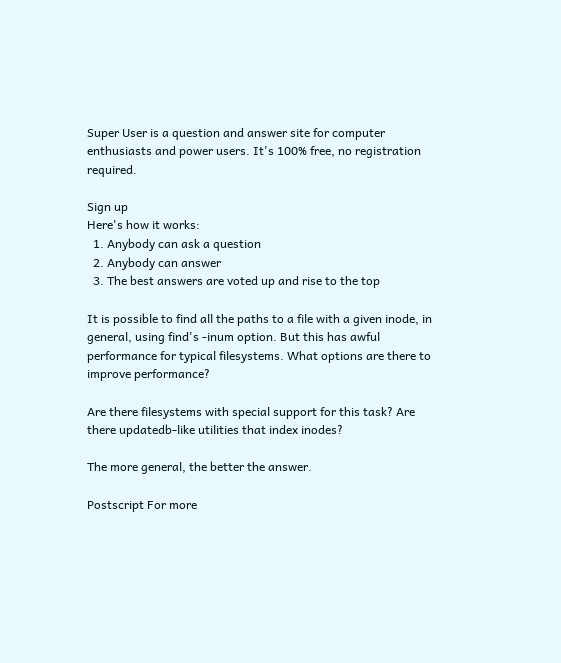Super User is a question and answer site for computer enthusiasts and power users. It's 100% free, no registration required.

Sign up
Here's how it works:
  1. Anybody can ask a question
  2. Anybody can answer
  3. The best answers are voted up and rise to the top

It is possible to find all the paths to a file with a given inode, in general, using find's -inum option. But this has awful performance for typical filesystems. What options are there to improve performance?

Are there filesystems with special support for this task? Are there updatedb-like utilities that index inodes?

The more general, the better the answer.

Postscript For more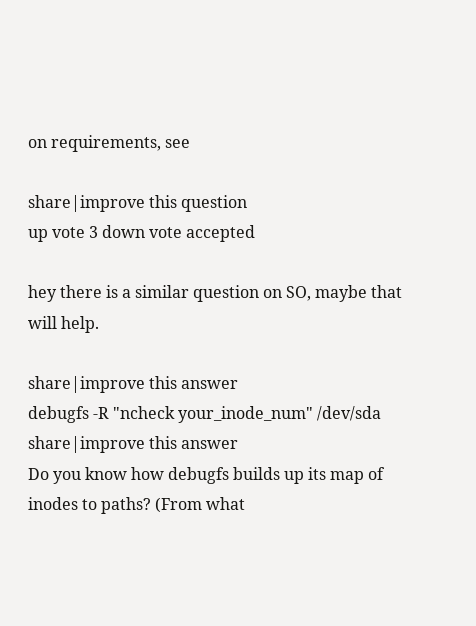on requirements, see

share|improve this question
up vote 3 down vote accepted

hey there is a similar question on SO, maybe that will help.

share|improve this answer
debugfs -R "ncheck your_inode_num" /dev/sda
share|improve this answer
Do you know how debugfs builds up its map of inodes to paths? (From what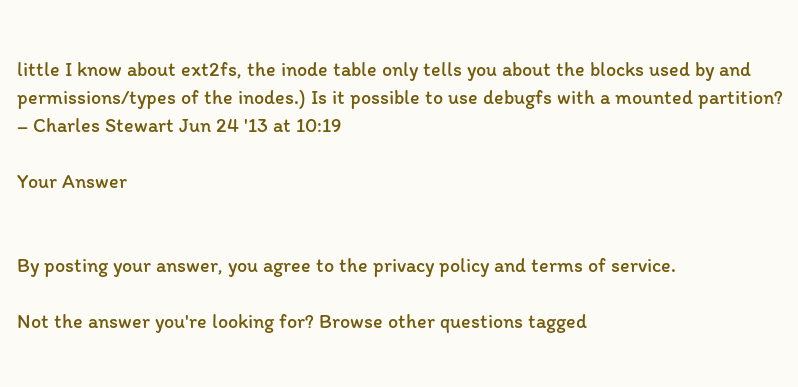little I know about ext2fs, the inode table only tells you about the blocks used by and permissions/types of the inodes.) Is it possible to use debugfs with a mounted partition? – Charles Stewart Jun 24 '13 at 10:19

Your Answer


By posting your answer, you agree to the privacy policy and terms of service.

Not the answer you're looking for? Browse other questions tagged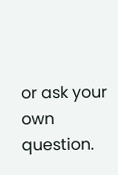or ask your own question.